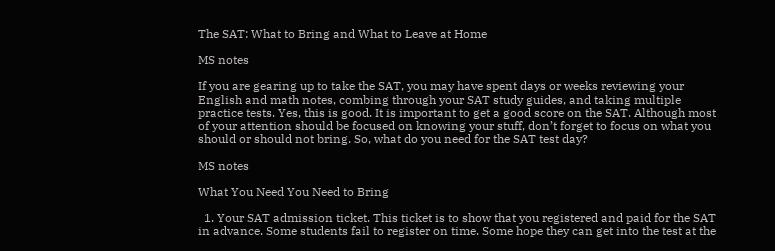The SAT: What to Bring and What to Leave at Home

MS notes

If you are gearing up to take the SAT, you may have spent days or weeks reviewing your English and math notes, combing through your SAT study guides, and taking multiple practice tests. Yes, this is good. It is important to get a good score on the SAT. Although most of your attention should be focused on knowing your stuff, don’t forget to focus on what you should or should not bring. So, what do you need for the SAT test day?

MS notes

What You Need You Need to Bring

  1. Your SAT admission ticket. This ticket is to show that you registered and paid for the SAT in advance. Some students fail to register on time. Some hope they can get into the test at the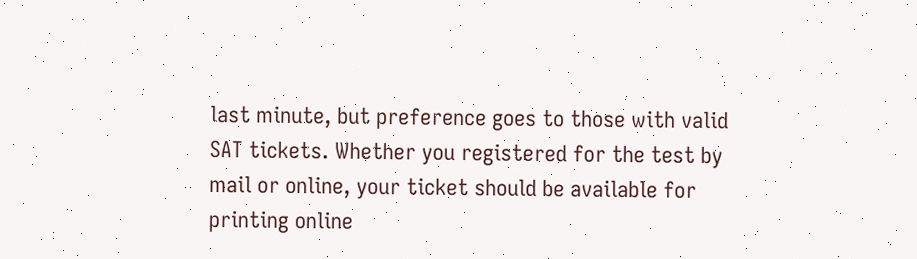last minute, but preference goes to those with valid SAT tickets. Whether you registered for the test by mail or online, your ticket should be available for printing online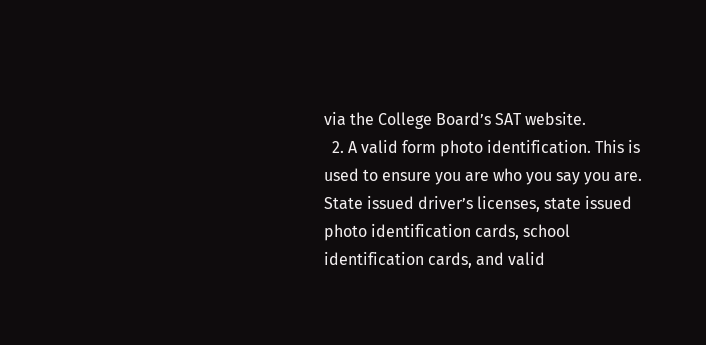via the College Board’s SAT website.
  2. A valid form photo identification. This is used to ensure you are who you say you are. State issued driver’s licenses, state issued photo identification cards, school identification cards, and valid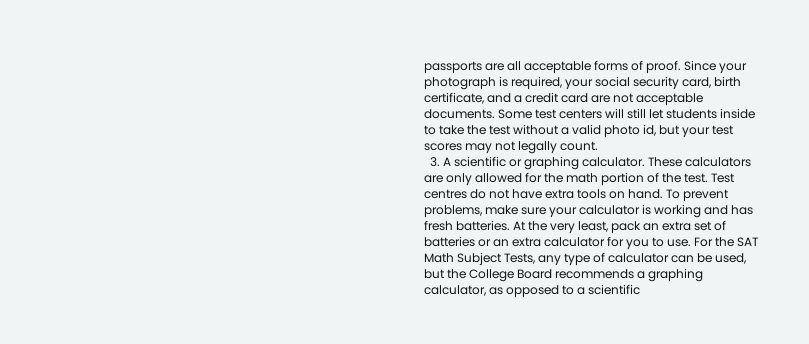passports are all acceptable forms of proof. Since your photograph is required, your social security card, birth certificate, and a credit card are not acceptable documents. Some test centers will still let students inside to take the test without a valid photo id, but your test scores may not legally count.
  3. A scientific or graphing calculator. These calculators are only allowed for the math portion of the test. Test centres do not have extra tools on hand. To prevent problems, make sure your calculator is working and has fresh batteries. At the very least, pack an extra set of batteries or an extra calculator for you to use. For the SAT Math Subject Tests, any type of calculator can be used, but the College Board recommends a graphing calculator, as opposed to a scientific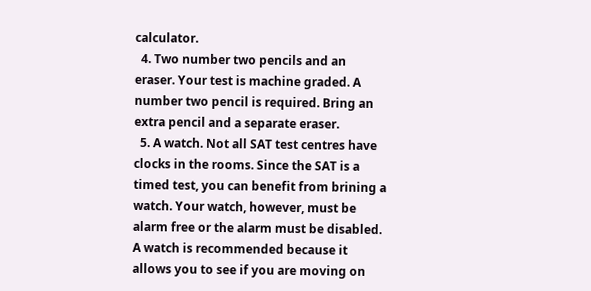calculator.
  4. Two number two pencils and an eraser. Your test is machine graded. A number two pencil is required. Bring an extra pencil and a separate eraser.
  5. A watch. Not all SAT test centres have clocks in the rooms. Since the SAT is a timed test, you can benefit from brining a watch. Your watch, however, must be alarm free or the alarm must be disabled. A watch is recommended because it allows you to see if you are moving on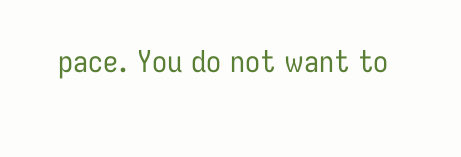pace. You do not want to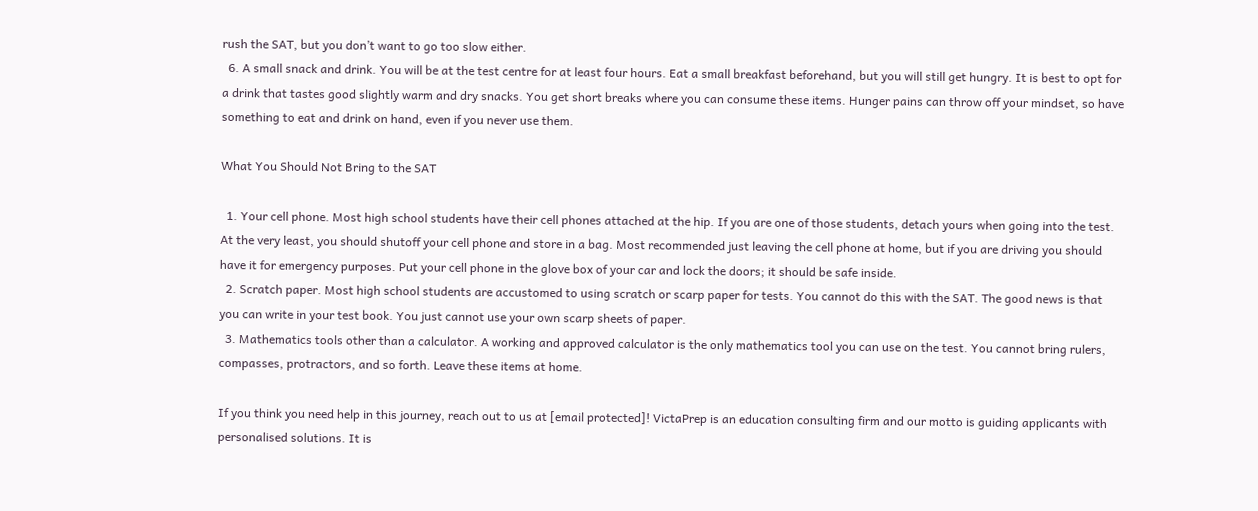rush the SAT, but you don’t want to go too slow either.
  6. A small snack and drink. You will be at the test centre for at least four hours. Eat a small breakfast beforehand, but you will still get hungry. It is best to opt for a drink that tastes good slightly warm and dry snacks. You get short breaks where you can consume these items. Hunger pains can throw off your mindset, so have something to eat and drink on hand, even if you never use them.

What You Should Not Bring to the SAT

  1. Your cell phone. Most high school students have their cell phones attached at the hip. If you are one of those students, detach yours when going into the test. At the very least, you should shutoff your cell phone and store in a bag. Most recommended just leaving the cell phone at home, but if you are driving you should have it for emergency purposes. Put your cell phone in the glove box of your car and lock the doors; it should be safe inside.
  2. Scratch paper. Most high school students are accustomed to using scratch or scarp paper for tests. You cannot do this with the SAT. The good news is that you can write in your test book. You just cannot use your own scarp sheets of paper.
  3. Mathematics tools other than a calculator. A working and approved calculator is the only mathematics tool you can use on the test. You cannot bring rulers, compasses, protractors, and so forth. Leave these items at home.

If you think you need help in this journey, reach out to us at [email protected]! VictaPrep is an education consulting firm and our motto is guiding applicants with personalised solutions. It is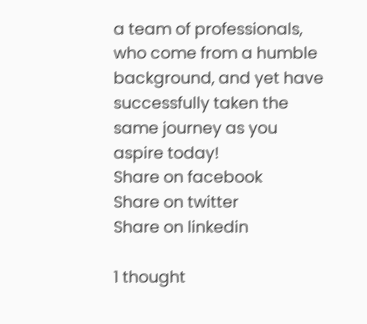a team of professionals, who come from a humble background, and yet have successfully taken the same journey as you aspire today!
Share on facebook
Share on twitter
Share on linkedin

1 thought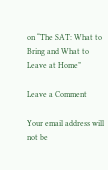on “The SAT: What to Bring and What to Leave at Home”

Leave a Comment

Your email address will not be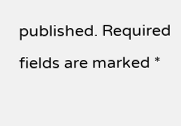published. Required fields are marked *